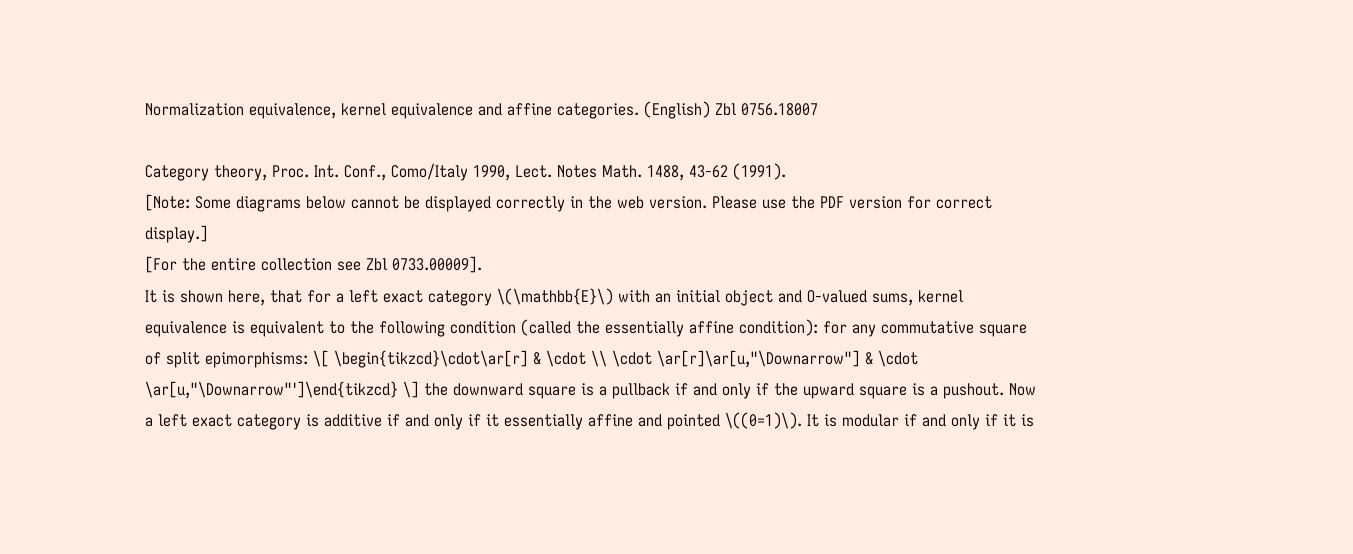Normalization equivalence, kernel equivalence and affine categories. (English) Zbl 0756.18007

Category theory, Proc. Int. Conf., Como/Italy 1990, Lect. Notes Math. 1488, 43-62 (1991).
[Note: Some diagrams below cannot be displayed correctly in the web version. Please use the PDF version for correct display.]
[For the entire collection see Zbl 0733.00009].
It is shown here, that for a left exact category \(\mathbb{E}\) with an initial object and O-valued sums, kernel equivalence is equivalent to the following condition (called the essentially affine condition): for any commutative square of split epimorphisms: \[ \begin{tikzcd}\cdot\ar[r] & \cdot \\ \cdot \ar[r]\ar[u,"\Downarrow"] & \cdot \ar[u,"\Downarrow"']\end{tikzcd} \] the downward square is a pullback if and only if the upward square is a pushout. Now a left exact category is additive if and only if it essentially affine and pointed \((0=1)\). It is modular if and only if it is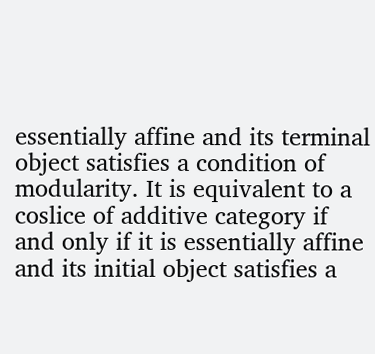essentially affine and its terminal object satisfies a condition of modularity. It is equivalent to a coslice of additive category if and only if it is essentially affine and its initial object satisfies a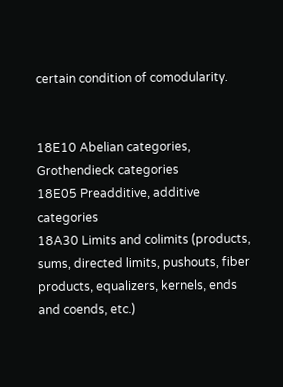certain condition of comodularity.


18E10 Abelian categories, Grothendieck categories
18E05 Preadditive, additive categories
18A30 Limits and colimits (products, sums, directed limits, pushouts, fiber products, equalizers, kernels, ends and coends, etc.)